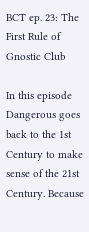BCT ep. 23: The First Rule of Gnostic Club

In this episode Dangerous goes back to the 1st Century to make sense of the 21st Century. Because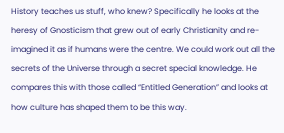History teaches us stuff, who knew? Specifically he looks at the heresy of Gnosticism that grew out of early Christianity and re-imagined it as if humans were the centre. We could work out all the secrets of the Universe through a secret special knowledge. He compares this with those called “Entitled Generation” and looks at how culture has shaped them to be this way.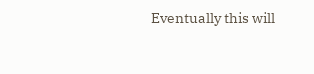Eventually this will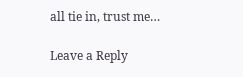all tie in, trust me…

Leave a Reply